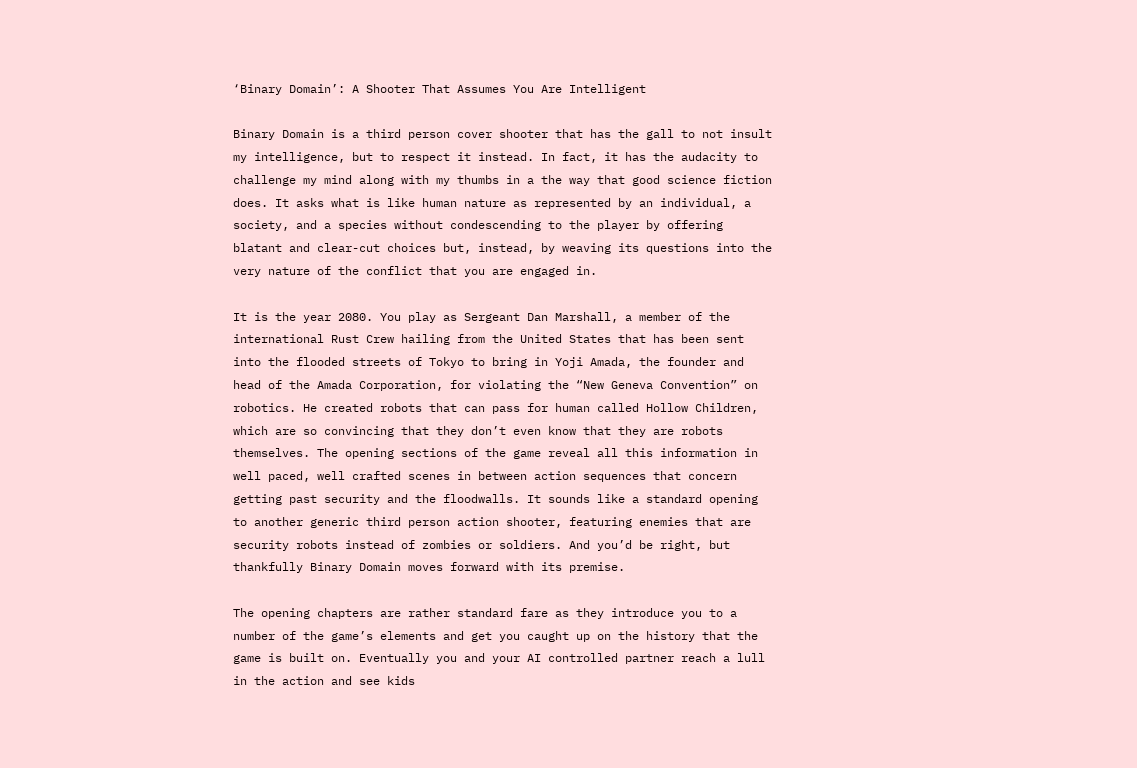‘Binary Domain’: A Shooter That Assumes You Are Intelligent

Binary Domain is a third person cover shooter that has the gall to not insult my intelligence, but to respect it instead. In fact, it has the audacity to challenge my mind along with my thumbs in a the way that good science fiction does. It asks what is like human nature as represented by an individual, a society, and a species without condescending to the player by offering blatant and clear-cut choices but, instead, by weaving its questions into the very nature of the conflict that you are engaged in.

It is the year 2080. You play as Sergeant Dan Marshall, a member of the international Rust Crew hailing from the United States that has been sent into the flooded streets of Tokyo to bring in Yoji Amada, the founder and head of the Amada Corporation, for violating the “New Geneva Convention” on robotics. He created robots that can pass for human called Hollow Children, which are so convincing that they don’t even know that they are robots themselves. The opening sections of the game reveal all this information in well paced, well crafted scenes in between action sequences that concern getting past security and the floodwalls. It sounds like a standard opening to another generic third person action shooter, featuring enemies that are security robots instead of zombies or soldiers. And you’d be right, but thankfully Binary Domain moves forward with its premise.

The opening chapters are rather standard fare as they introduce you to a number of the game’s elements and get you caught up on the history that the game is built on. Eventually you and your AI controlled partner reach a lull in the action and see kids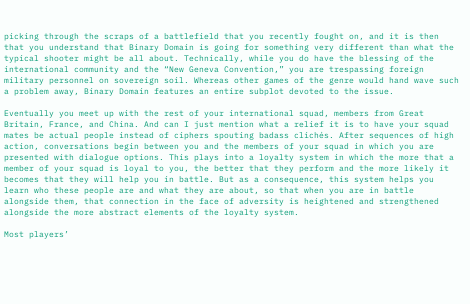picking through the scraps of a battlefield that you recently fought on, and it is then that you understand that Binary Domain is going for something very different than what the typical shooter might be all about. Technically, while you do have the blessing of the international community and the “New Geneva Convention,” you are trespassing foreign military personnel on sovereign soil. Whereas other games of the genre would hand wave such a problem away, Binary Domain features an entire subplot devoted to the issue.

Eventually you meet up with the rest of your international squad, members from Great Britain, France, and China. And can I just mention what a relief it is to have your squad mates be actual people instead of ciphers spouting badass clichés. After sequences of high action, conversations begin between you and the members of your squad in which you are presented with dialogue options. This plays into a loyalty system in which the more that a member of your squad is loyal to you, the better that they perform and the more likely it becomes that they will help you in battle. But as a consequence, this system helps you learn who these people are and what they are about, so that when you are in battle alongside them, that connection in the face of adversity is heightened and strengthened alongside the more abstract elements of the loyalty system.

Most players’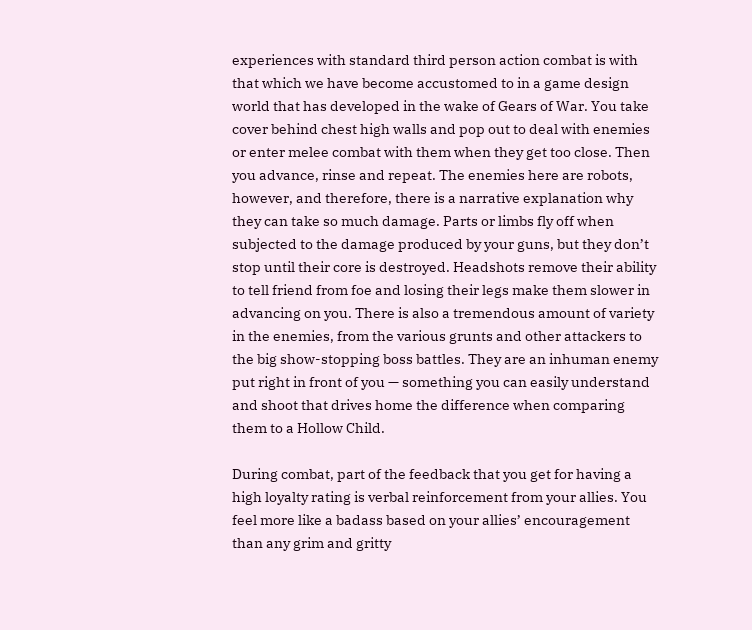experiences with standard third person action combat is with that which we have become accustomed to in a game design world that has developed in the wake of Gears of War. You take cover behind chest high walls and pop out to deal with enemies or enter melee combat with them when they get too close. Then you advance, rinse and repeat. The enemies here are robots, however, and therefore, there is a narrative explanation why they can take so much damage. Parts or limbs fly off when subjected to the damage produced by your guns, but they don’t stop until their core is destroyed. Headshots remove their ability to tell friend from foe and losing their legs make them slower in advancing on you. There is also a tremendous amount of variety in the enemies, from the various grunts and other attackers to the big show-stopping boss battles. They are an inhuman enemy put right in front of you — something you can easily understand and shoot that drives home the difference when comparing them to a Hollow Child.

During combat, part of the feedback that you get for having a high loyalty rating is verbal reinforcement from your allies. You feel more like a badass based on your allies’ encouragement than any grim and gritty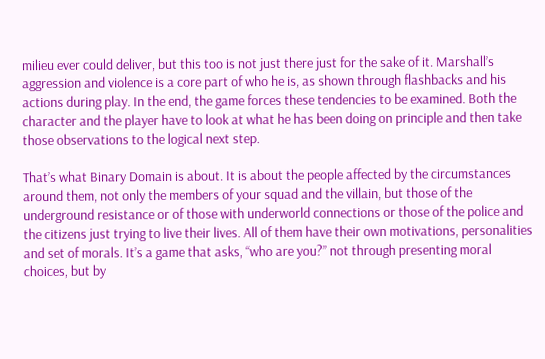milieu ever could deliver, but this too is not just there just for the sake of it. Marshall’s aggression and violence is a core part of who he is, as shown through flashbacks and his actions during play. In the end, the game forces these tendencies to be examined. Both the character and the player have to look at what he has been doing on principle and then take those observations to the logical next step.

That’s what Binary Domain is about. It is about the people affected by the circumstances around them, not only the members of your squad and the villain, but those of the underground resistance or of those with underworld connections or those of the police and the citizens just trying to live their lives. All of them have their own motivations, personalities and set of morals. It’s a game that asks, “who are you?” not through presenting moral choices, but by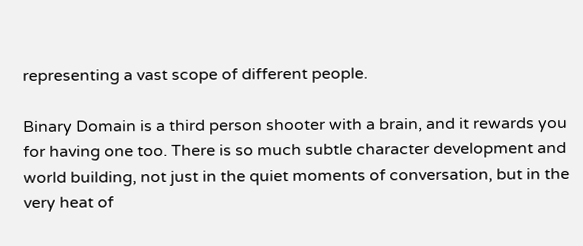representing a vast scope of different people.

Binary Domain is a third person shooter with a brain, and it rewards you for having one too. There is so much subtle character development and world building, not just in the quiet moments of conversation, but in the very heat of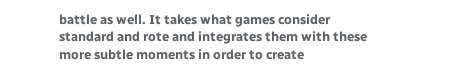battle as well. It takes what games consider standard and rote and integrates them with these more subtle moments in order to create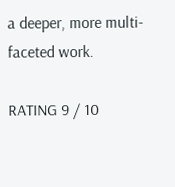a deeper, more multi-faceted work.

RATING 9 / 10